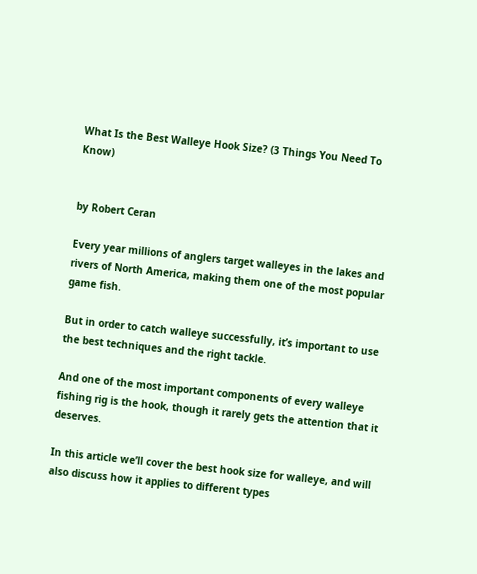What Is the Best Walleye Hook Size? (3 Things You Need To Know)


by Robert Ceran

Every year millions of anglers target walleyes in the lakes and rivers of North America, making them one of the most popular game fish.

But in order to catch walleye successfully, it’s important to use the best techniques and the right tackle.

And one of the most important components of every walleye fishing rig is the hook, though it rarely gets the attention that it deserves.

In this article we’ll cover the best hook size for walleye, and will also discuss how it applies to different types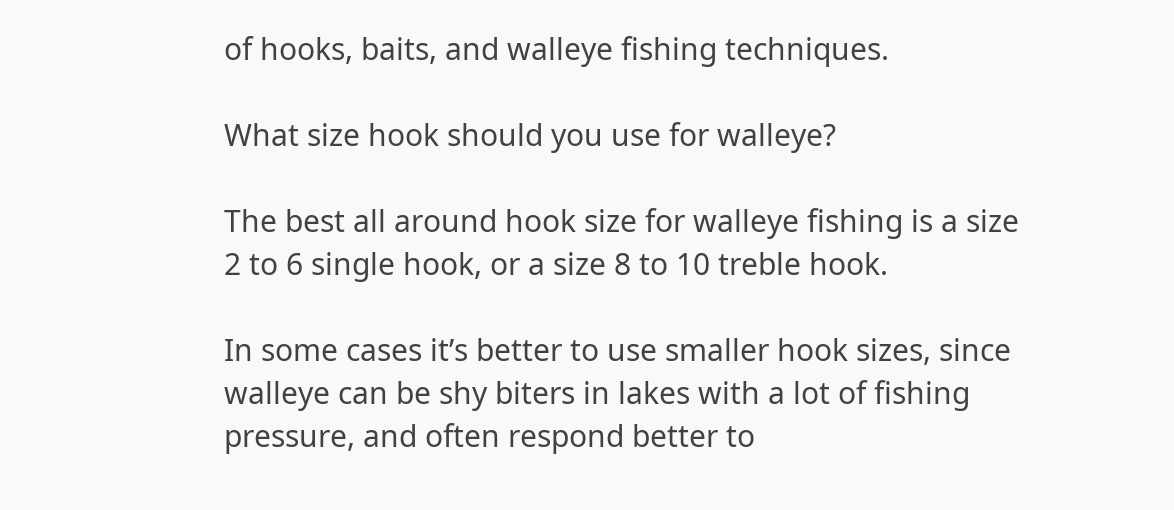of hooks, baits, and walleye fishing techniques.

What size hook should you use for walleye?

The best all around hook size for walleye fishing is a size 2 to 6 single hook, or a size 8 to 10 treble hook.

In some cases it’s better to use smaller hook sizes, since walleye can be shy biters in lakes with a lot of fishing pressure, and often respond better to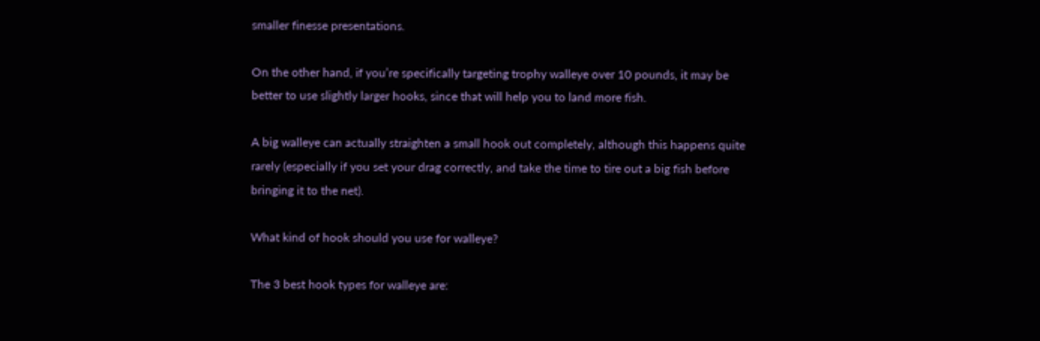smaller finesse presentations.

On the other hand, if you’re specifically targeting trophy walleye over 10 pounds, it may be better to use slightly larger hooks, since that will help you to land more fish.

A big walleye can actually straighten a small hook out completely, although this happens quite rarely (especially if you set your drag correctly, and take the time to tire out a big fish before bringing it to the net).

What kind of hook should you use for walleye?

The 3 best hook types for walleye are: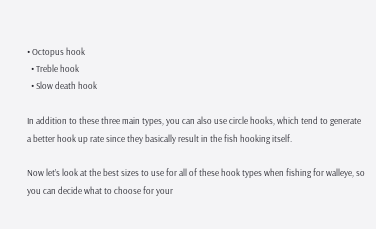• Octopus hook
  • Treble hook
  • Slow death hook

In addition to these three main types, you can also use circle hooks, which tend to generate a better hook up rate since they basically result in the fish hooking itself.

Now let’s look at the best sizes to use for all of these hook types when fishing for walleye, so you can decide what to choose for your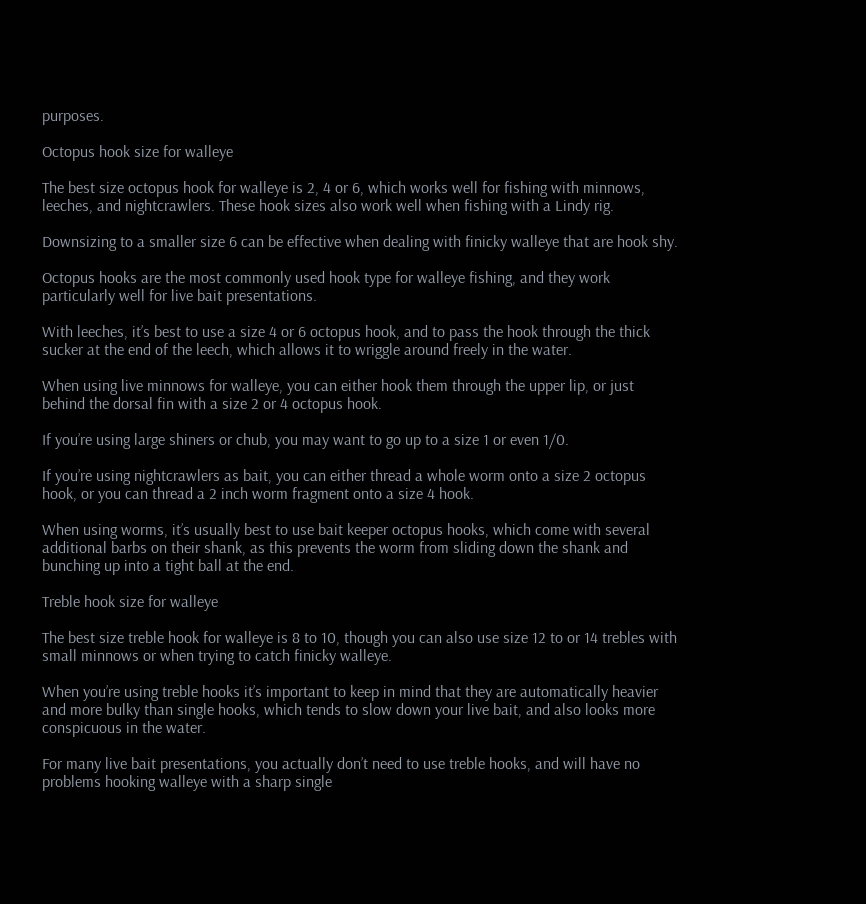purposes.

Octopus hook size for walleye

The best size octopus hook for walleye is 2, 4 or 6, which works well for fishing with minnows, leeches, and nightcrawlers. These hook sizes also work well when fishing with a Lindy rig.

Downsizing to a smaller size 6 can be effective when dealing with finicky walleye that are hook shy.

Octopus hooks are the most commonly used hook type for walleye fishing, and they work particularly well for live bait presentations.

With leeches, it’s best to use a size 4 or 6 octopus hook, and to pass the hook through the thick sucker at the end of the leech, which allows it to wriggle around freely in the water.

When using live minnows for walleye, you can either hook them through the upper lip, or just behind the dorsal fin with a size 2 or 4 octopus hook.

If you’re using large shiners or chub, you may want to go up to a size 1 or even 1/0.

If you’re using nightcrawlers as bait, you can either thread a whole worm onto a size 2 octopus hook, or you can thread a 2 inch worm fragment onto a size 4 hook.

When using worms, it’s usually best to use bait keeper octopus hooks, which come with several additional barbs on their shank, as this prevents the worm from sliding down the shank and bunching up into a tight ball at the end.

Treble hook size for walleye

The best size treble hook for walleye is 8 to 10, though you can also use size 12 to or 14 trebles with small minnows or when trying to catch finicky walleye.

When you’re using treble hooks it’s important to keep in mind that they are automatically heavier and more bulky than single hooks, which tends to slow down your live bait, and also looks more conspicuous in the water.

For many live bait presentations, you actually don’t need to use treble hooks, and will have no problems hooking walleye with a sharp single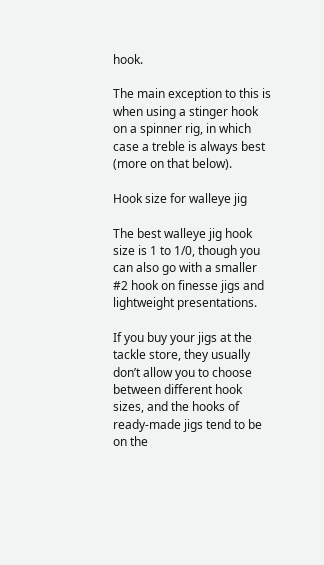hook.

The main exception to this is when using a stinger hook on a spinner rig, in which case a treble is always best (more on that below).

Hook size for walleye jig

The best walleye jig hook size is 1 to 1/0, though you can also go with a smaller #2 hook on finesse jigs and lightweight presentations.

If you buy your jigs at the tackle store, they usually don’t allow you to choose between different hook sizes, and the hooks of ready-made jigs tend to be on the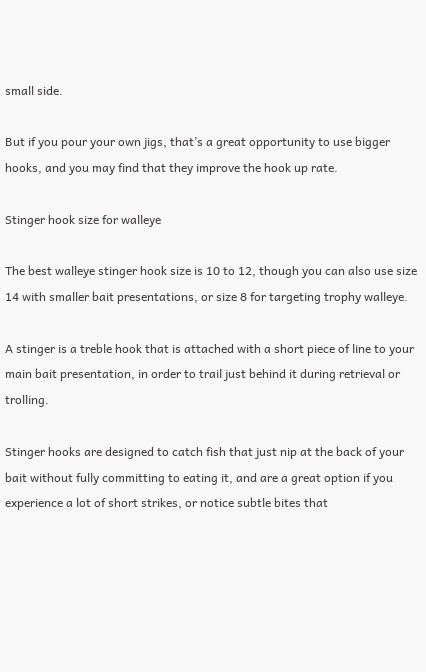small side.

But if you pour your own jigs, that’s a great opportunity to use bigger hooks, and you may find that they improve the hook up rate.

Stinger hook size for walleye

The best walleye stinger hook size is 10 to 12, though you can also use size 14 with smaller bait presentations, or size 8 for targeting trophy walleye.

A stinger is a treble hook that is attached with a short piece of line to your main bait presentation, in order to trail just behind it during retrieval or trolling.

Stinger hooks are designed to catch fish that just nip at the back of your bait without fully committing to eating it, and are a great option if you experience a lot of short strikes, or notice subtle bites that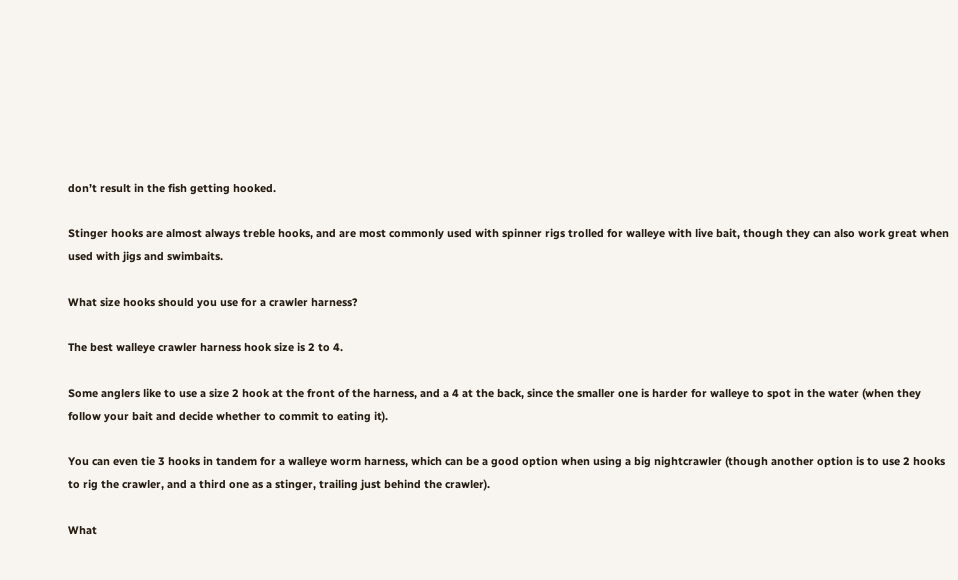don’t result in the fish getting hooked.

Stinger hooks are almost always treble hooks, and are most commonly used with spinner rigs trolled for walleye with live bait, though they can also work great when used with jigs and swimbaits.

What size hooks should you use for a crawler harness?

The best walleye crawler harness hook size is 2 to 4.

Some anglers like to use a size 2 hook at the front of the harness, and a 4 at the back, since the smaller one is harder for walleye to spot in the water (when they follow your bait and decide whether to commit to eating it).

You can even tie 3 hooks in tandem for a walleye worm harness, which can be a good option when using a big nightcrawler (though another option is to use 2 hooks to rig the crawler, and a third one as a stinger, trailing just behind the crawler).

What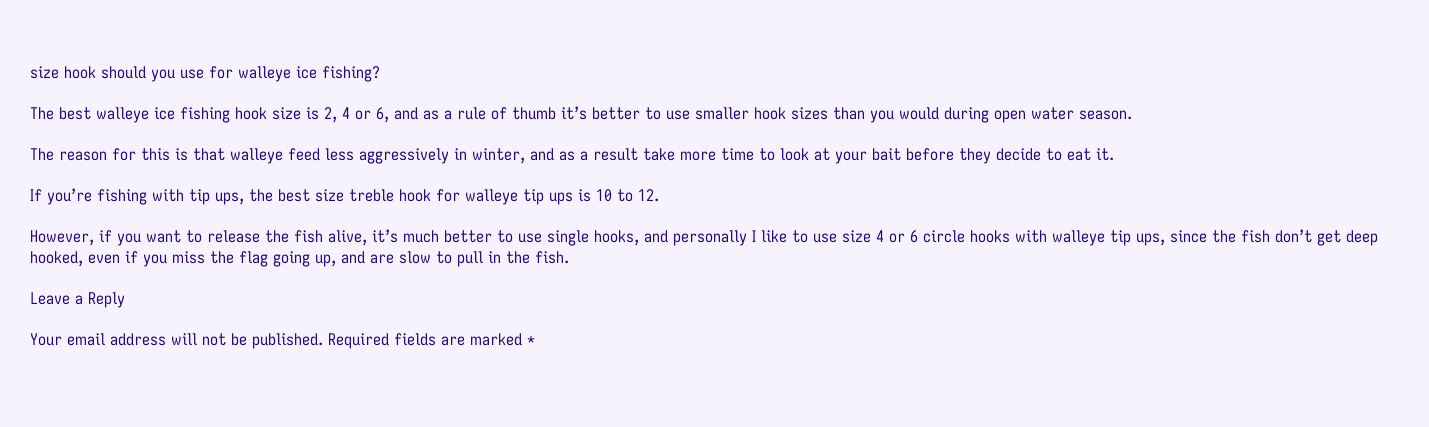size hook should you use for walleye ice fishing?

The best walleye ice fishing hook size is 2, 4 or 6, and as a rule of thumb it’s better to use smaller hook sizes than you would during open water season.

The reason for this is that walleye feed less aggressively in winter, and as a result take more time to look at your bait before they decide to eat it.

If you’re fishing with tip ups, the best size treble hook for walleye tip ups is 10 to 12.

However, if you want to release the fish alive, it’s much better to use single hooks, and personally I like to use size 4 or 6 circle hooks with walleye tip ups, since the fish don’t get deep hooked, even if you miss the flag going up, and are slow to pull in the fish.

Leave a Reply

Your email address will not be published. Required fields are marked *